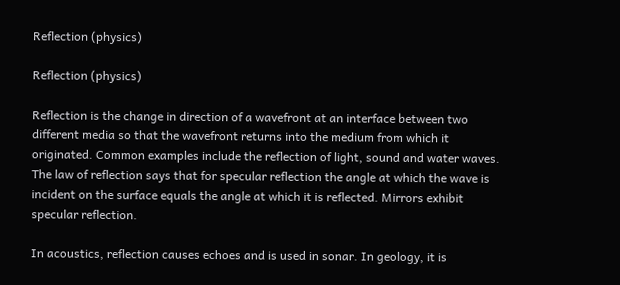Reflection (physics)

Reflection (physics)

Reflection is the change in direction of a wavefront at an interface between two different media so that the wavefront returns into the medium from which it originated. Common examples include the reflection of light, sound and water waves. The law of reflection says that for specular reflection the angle at which the wave is incident on the surface equals the angle at which it is reflected. Mirrors exhibit specular reflection.

In acoustics, reflection causes echoes and is used in sonar. In geology, it is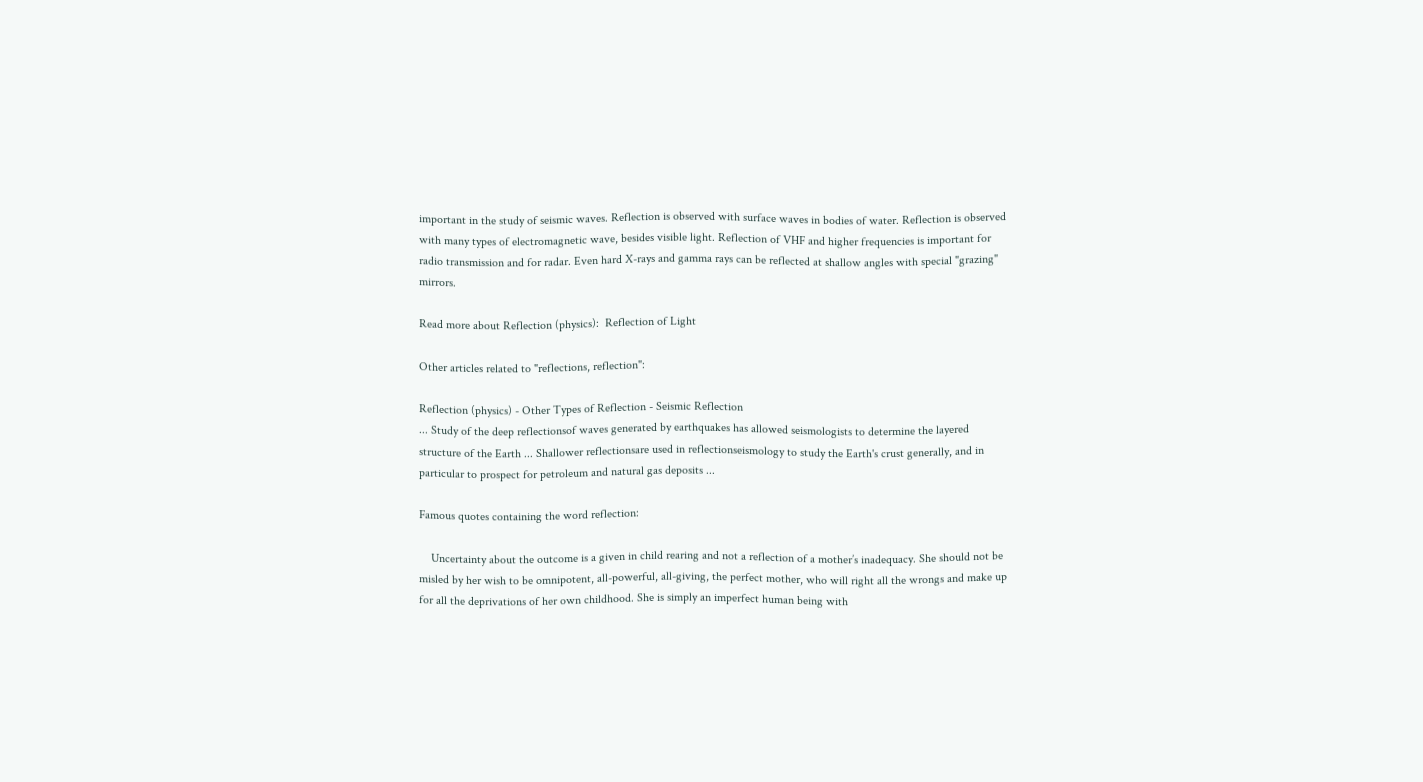important in the study of seismic waves. Reflection is observed with surface waves in bodies of water. Reflection is observed with many types of electromagnetic wave, besides visible light. Reflection of VHF and higher frequencies is important for radio transmission and for radar. Even hard X-rays and gamma rays can be reflected at shallow angles with special "grazing" mirrors.

Read more about Reflection (physics):  Reflection of Light

Other articles related to "reflections, reflection":

Reflection (physics) - Other Types of Reflection - Seismic Reflection
... Study of the deep reflectionsof waves generated by earthquakes has allowed seismologists to determine the layered structure of the Earth ... Shallower reflectionsare used in reflectionseismology to study the Earth's crust generally, and in particular to prospect for petroleum and natural gas deposits ...

Famous quotes containing the word reflection:

    Uncertainty about the outcome is a given in child rearing and not a reflection of a mother’s inadequacy. She should not be misled by her wish to be omnipotent, all-powerful, all-giving, the perfect mother, who will right all the wrongs and make up for all the deprivations of her own childhood. She is simply an imperfect human being with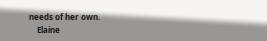needs of her own.
    Elaine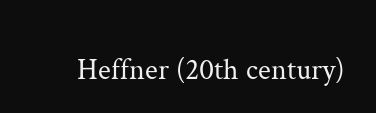Heffner (20th century)